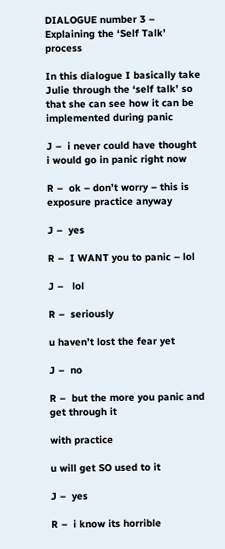DIALOGUE number 3 – Explaining the ‘Self Talk’ process

In this dialogue I basically take Julie through the ‘self talk’ so that she can see how it can be implemented during panic

J –  i never could have thought i would go in panic right now

R –  ok – don’t worry – this is exposure practice anyway

J –  yes

R –  I WANT you to panic – lol

J –   lol

R –  seriously

u haven’t lost the fear yet

J –  no

R –  but the more you panic and get through it

with practice

u will get SO used to it

J –  yes

R –  i know its horrible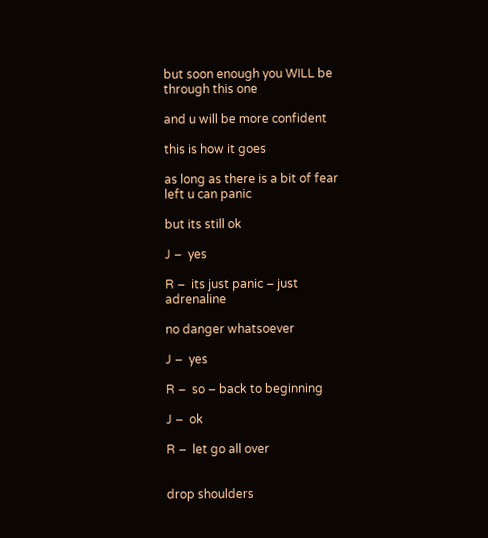but soon enough you WILL be through this one

and u will be more confident

this is how it goes

as long as there is a bit of fear left u can panic

but its still ok

J –  yes

R –  its just panic – just adrenaline

no danger whatsoever

J –  yes

R –  so – back to beginning

J –  ok

R –  let go all over


drop shoulders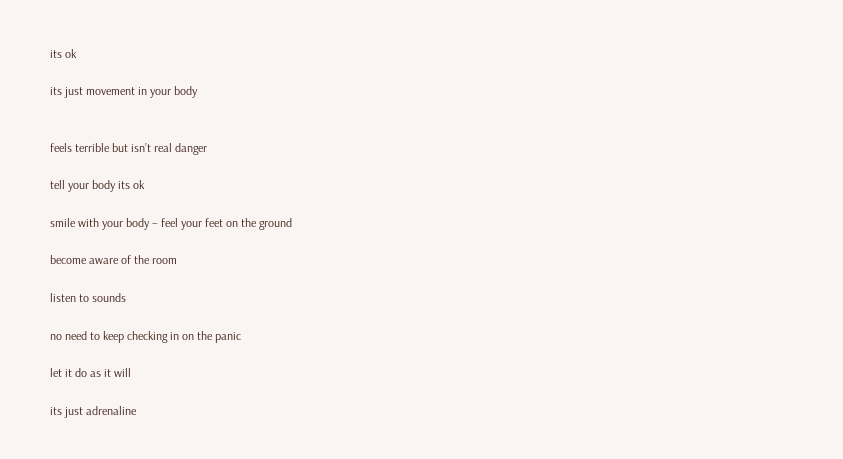its ok

its just movement in your body


feels terrible but isn’t real danger

tell your body its ok

smile with your body – feel your feet on the ground

become aware of the room

listen to sounds

no need to keep checking in on the panic

let it do as it will

its just adrenaline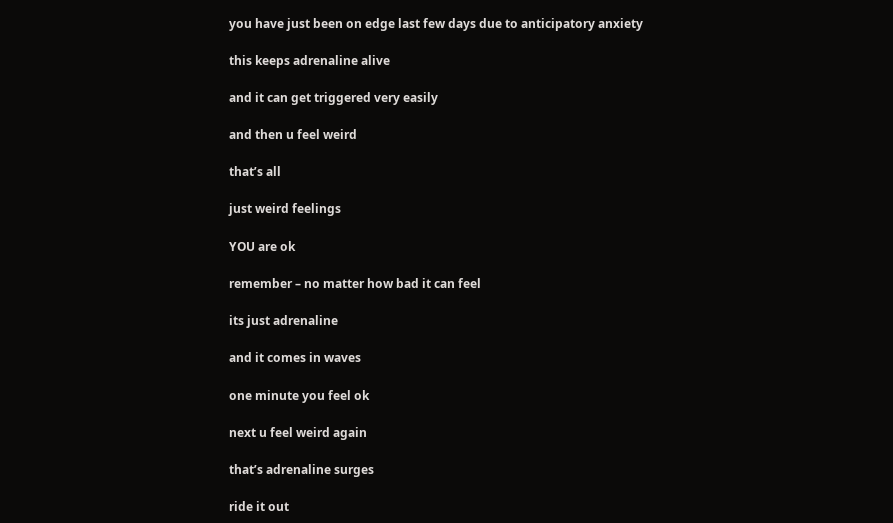you have just been on edge last few days due to anticipatory anxiety

this keeps adrenaline alive

and it can get triggered very easily

and then u feel weird

that’s all

just weird feelings

YOU are ok

remember – no matter how bad it can feel

its just adrenaline

and it comes in waves

one minute you feel ok

next u feel weird again

that’s adrenaline surges

ride it out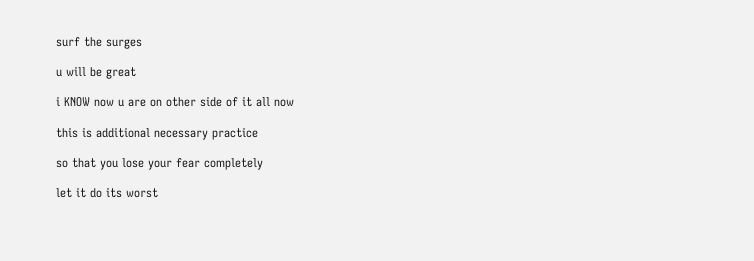surf the surges

u will be great

i KNOW now u are on other side of it all now

this is additional necessary practice

so that you lose your fear completely

let it do its worst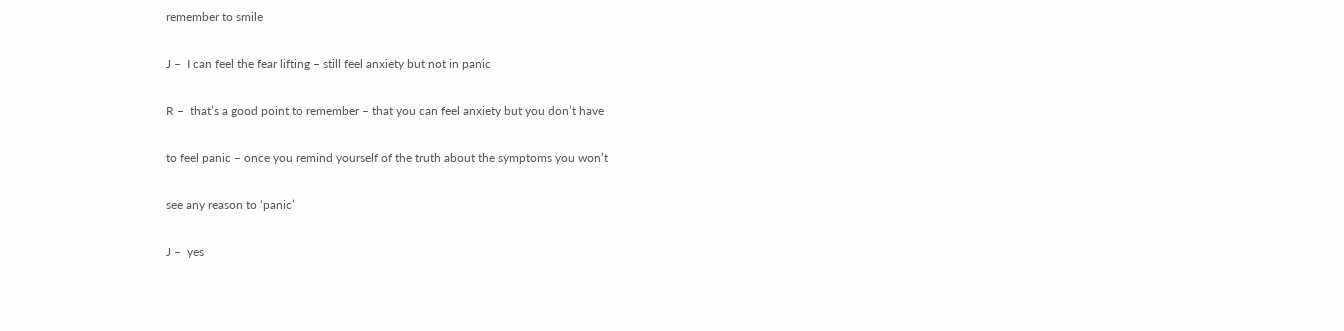remember to smile

J –  I can feel the fear lifting – still feel anxiety but not in panic

R –  that’s a good point to remember – that you can feel anxiety but you don’t have

to feel panic – once you remind yourself of the truth about the symptoms you won’t

see any reason to ‘panic’

J –  yes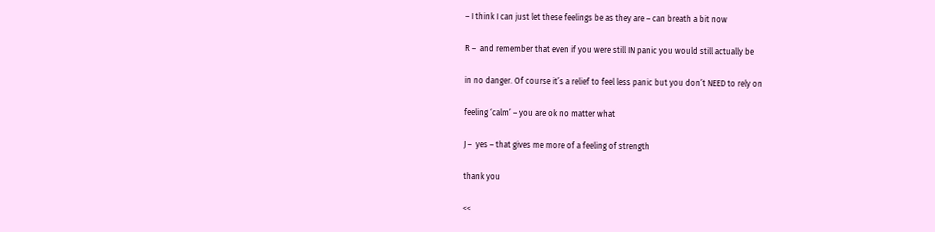– I think I can just let these feelings be as they are – can breath a bit now

R –  and remember that even if you were still IN panic you would still actually be

in no danger. Of course it’s a relief to feel less panic but you don’t NEED to rely on

feeling ‘calm’ – you are ok no matter what

J –  yes – that gives me more of a feeling of strength

thank you

<<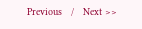Previous   /   Next >>